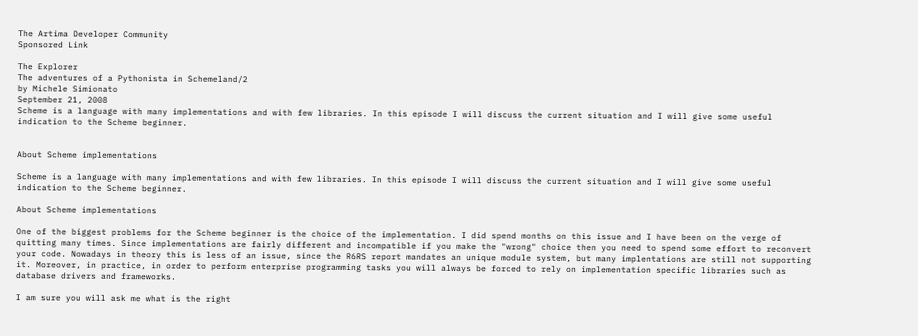The Artima Developer Community
Sponsored Link

The Explorer
The adventures of a Pythonista in Schemeland/2
by Michele Simionato
September 21, 2008
Scheme is a language with many implementations and with few libraries. In this episode I will discuss the current situation and I will give some useful indication to the Scheme beginner.


About Scheme implementations

Scheme is a language with many implementations and with few libraries. In this episode I will discuss the current situation and I will give some useful indication to the Scheme beginner.

About Scheme implementations

One of the biggest problems for the Scheme beginner is the choice of the implementation. I did spend months on this issue and I have been on the verge of quitting many times. Since implementations are fairly different and incompatible if you make the "wrong" choice then you need to spend some effort to reconvert your code. Nowadays in theory this is less of an issue, since the R6RS report mandates an unique module system, but many implentations are still not supporting it. Moreover, in practice, in order to perform enterprise programming tasks you will always be forced to rely on implementation specific libraries such as database drivers and frameworks.

I am sure you will ask me what is the right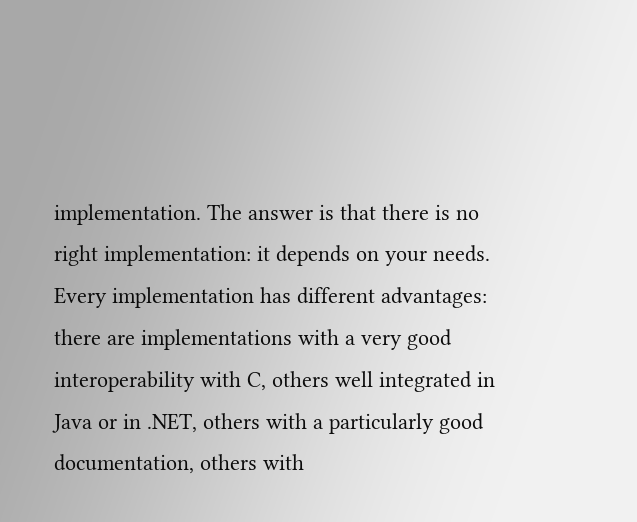implementation. The answer is that there is no right implementation: it depends on your needs. Every implementation has different advantages: there are implementations with a very good interoperability with C, others well integrated in Java or in .NET, others with a particularly good documentation, others with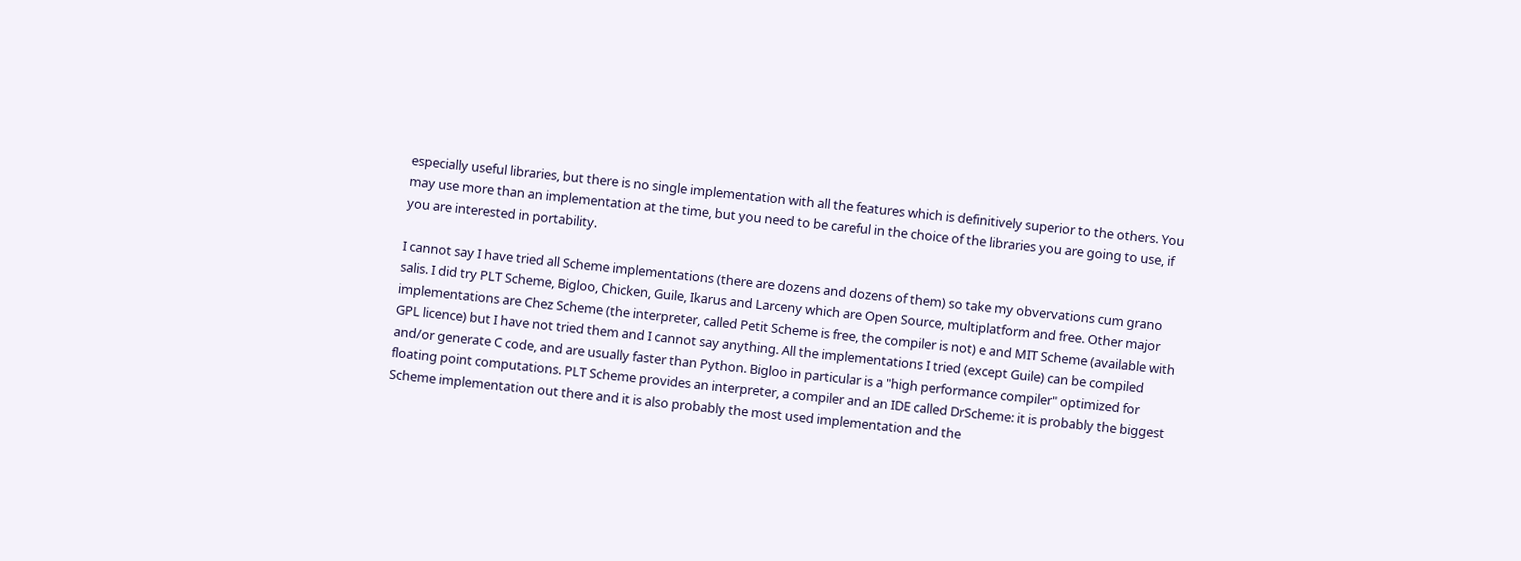especially useful libraries, but there is no single implementation with all the features which is definitively superior to the others. You may use more than an implementation at the time, but you need to be careful in the choice of the libraries you are going to use, if you are interested in portability.

I cannot say I have tried all Scheme implementations (there are dozens and dozens of them) so take my obvervations cum grano salis. I did try PLT Scheme, Bigloo, Chicken, Guile, Ikarus and Larceny which are Open Source, multiplatform and free. Other major implementations are Chez Scheme (the interpreter, called Petit Scheme is free, the compiler is not) e and MIT Scheme (available with GPL licence) but I have not tried them and I cannot say anything. All the implementations I tried (except Guile) can be compiled and/or generate C code, and are usually faster than Python. Bigloo in particular is a "high performance compiler" optimized for floating point computations. PLT Scheme provides an interpreter, a compiler and an IDE called DrScheme: it is probably the biggest Scheme implementation out there and it is also probably the most used implementation and the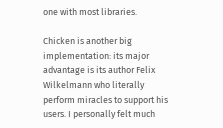one with most libraries.

Chicken is another big implementation: its major advantage is its author Felix Wilkelmann who literally perform miracles to support his users. I personally felt much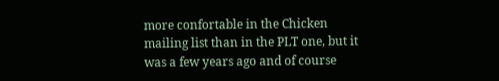more confortable in the Chicken mailing list than in the PLT one, but it was a few years ago and of course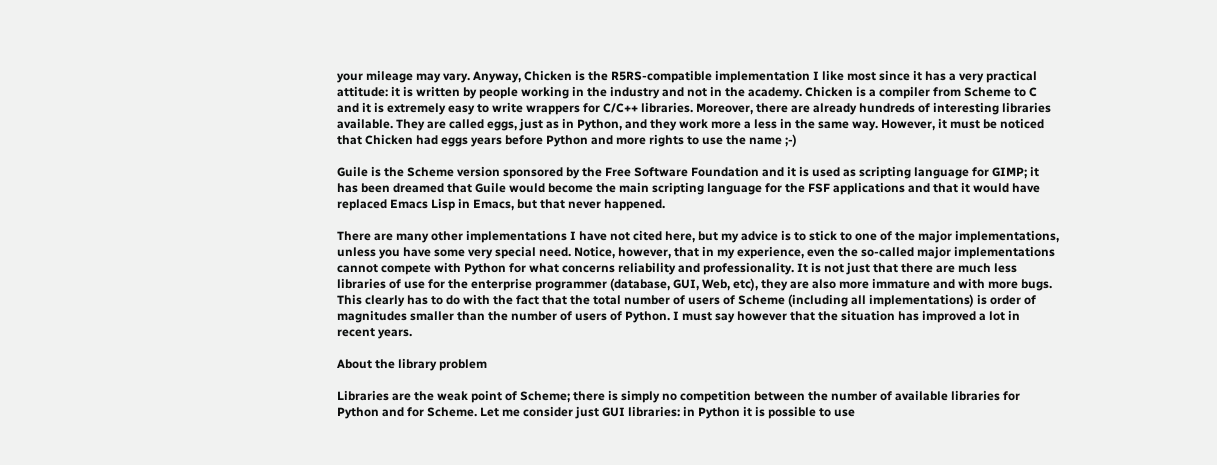your mileage may vary. Anyway, Chicken is the R5RS-compatible implementation I like most since it has a very practical attitude: it is written by people working in the industry and not in the academy. Chicken is a compiler from Scheme to C and it is extremely easy to write wrappers for C/C++ libraries. Moreover, there are already hundreds of interesting libraries available. They are called eggs, just as in Python, and they work more a less in the same way. However, it must be noticed that Chicken had eggs years before Python and more rights to use the name ;-)

Guile is the Scheme version sponsored by the Free Software Foundation and it is used as scripting language for GIMP; it has been dreamed that Guile would become the main scripting language for the FSF applications and that it would have replaced Emacs Lisp in Emacs, but that never happened.

There are many other implementations I have not cited here, but my advice is to stick to one of the major implementations, unless you have some very special need. Notice, however, that in my experience, even the so-called major implementations cannot compete with Python for what concerns reliability and professionality. It is not just that there are much less libraries of use for the enterprise programmer (database, GUI, Web, etc), they are also more immature and with more bugs. This clearly has to do with the fact that the total number of users of Scheme (including all implementations) is order of magnitudes smaller than the number of users of Python. I must say however that the situation has improved a lot in recent years.

About the library problem

Libraries are the weak point of Scheme; there is simply no competition between the number of available libraries for Python and for Scheme. Let me consider just GUI libraries: in Python it is possible to use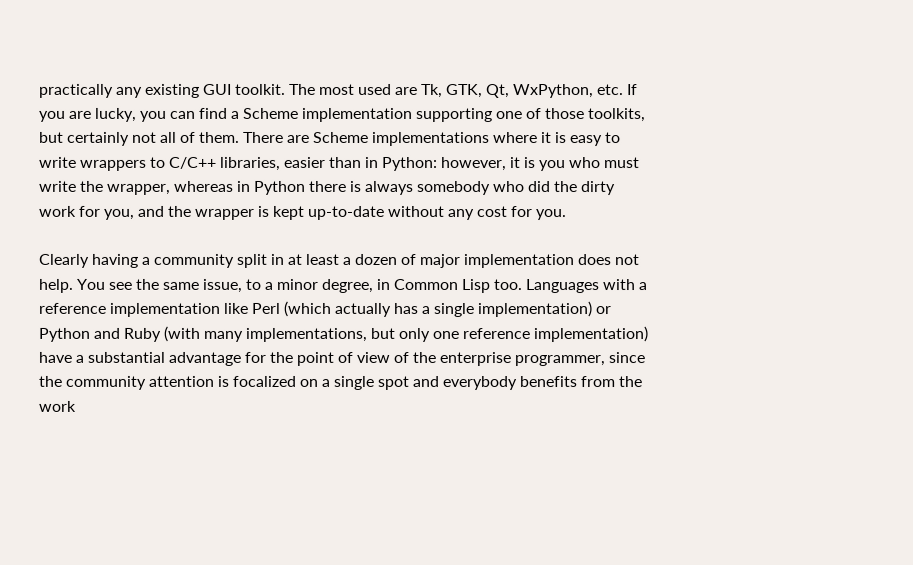practically any existing GUI toolkit. The most used are Tk, GTK, Qt, WxPython, etc. If you are lucky, you can find a Scheme implementation supporting one of those toolkits, but certainly not all of them. There are Scheme implementations where it is easy to write wrappers to C/C++ libraries, easier than in Python: however, it is you who must write the wrapper, whereas in Python there is always somebody who did the dirty work for you, and the wrapper is kept up-to-date without any cost for you.

Clearly having a community split in at least a dozen of major implementation does not help. You see the same issue, to a minor degree, in Common Lisp too. Languages with a reference implementation like Perl (which actually has a single implementation) or Python and Ruby (with many implementations, but only one reference implementation) have a substantial advantage for the point of view of the enterprise programmer, since the community attention is focalized on a single spot and everybody benefits from the work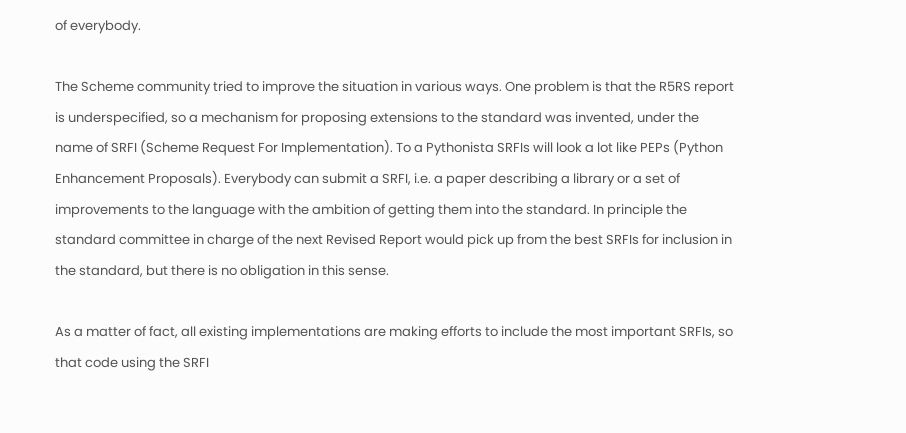of everybody.

The Scheme community tried to improve the situation in various ways. One problem is that the R5RS report is underspecified, so a mechanism for proposing extensions to the standard was invented, under the name of SRFI (Scheme Request For Implementation). To a Pythonista SRFIs will look a lot like PEPs (Python Enhancement Proposals). Everybody can submit a SRFI, i.e. a paper describing a library or a set of improvements to the language with the ambition of getting them into the standard. In principle the standard committee in charge of the next Revised Report would pick up from the best SRFIs for inclusion in the standard, but there is no obligation in this sense.

As a matter of fact, all existing implementations are making efforts to include the most important SRFIs, so that code using the SRFI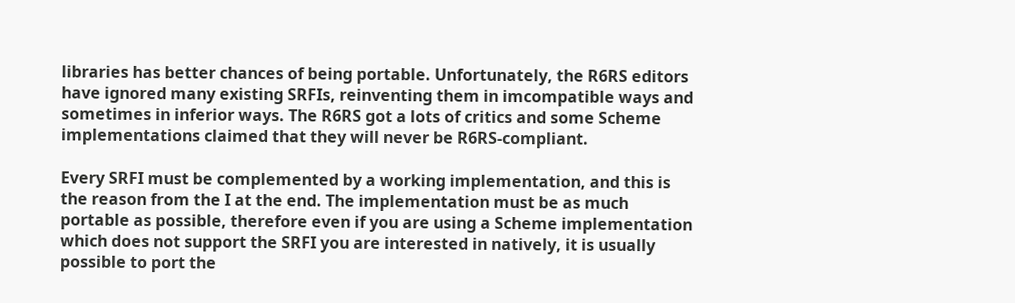libraries has better chances of being portable. Unfortunately, the R6RS editors have ignored many existing SRFIs, reinventing them in imcompatible ways and sometimes in inferior ways. The R6RS got a lots of critics and some Scheme implementations claimed that they will never be R6RS-compliant.

Every SRFI must be complemented by a working implementation, and this is the reason from the I at the end. The implementation must be as much portable as possible, therefore even if you are using a Scheme implementation which does not support the SRFI you are interested in natively, it is usually possible to port the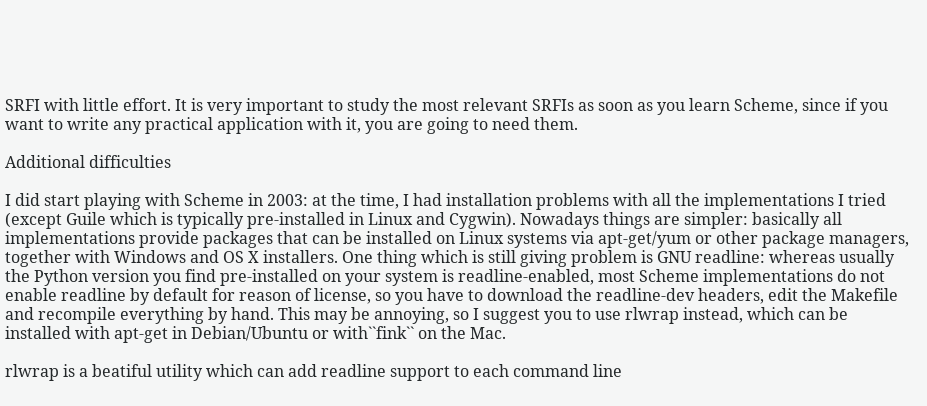SRFI with little effort. It is very important to study the most relevant SRFIs as soon as you learn Scheme, since if you want to write any practical application with it, you are going to need them.

Additional difficulties

I did start playing with Scheme in 2003: at the time, I had installation problems with all the implementations I tried (except Guile which is typically pre-installed in Linux and Cygwin). Nowadays things are simpler: basically all implementations provide packages that can be installed on Linux systems via apt-get/yum or other package managers, together with Windows and OS X installers. One thing which is still giving problem is GNU readline: whereas usually the Python version you find pre-installed on your system is readline-enabled, most Scheme implementations do not enable readline by default for reason of license, so you have to download the readline-dev headers, edit the Makefile and recompile everything by hand. This may be annoying, so I suggest you to use rlwrap instead, which can be installed with apt-get in Debian/Ubuntu or with``fink`` on the Mac.

rlwrap is a beatiful utility which can add readline support to each command line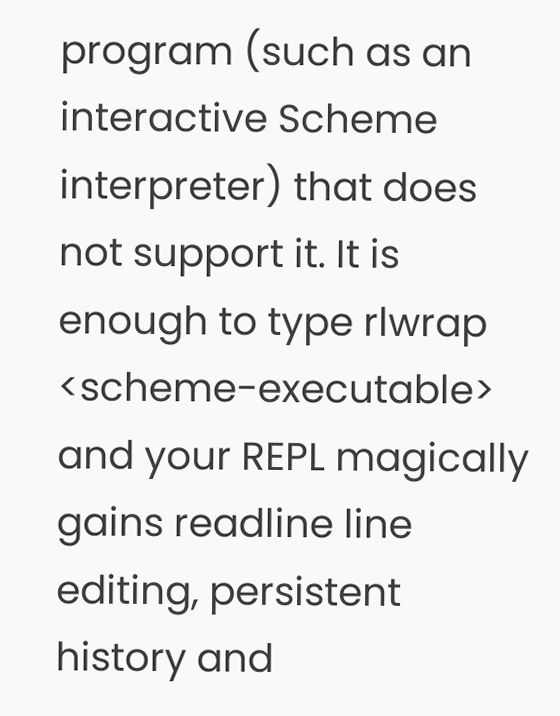program (such as an interactive Scheme interpreter) that does not support it. It is enough to type rlwrap <scheme-executable> and your REPL magically gains readline line editing, persistent history and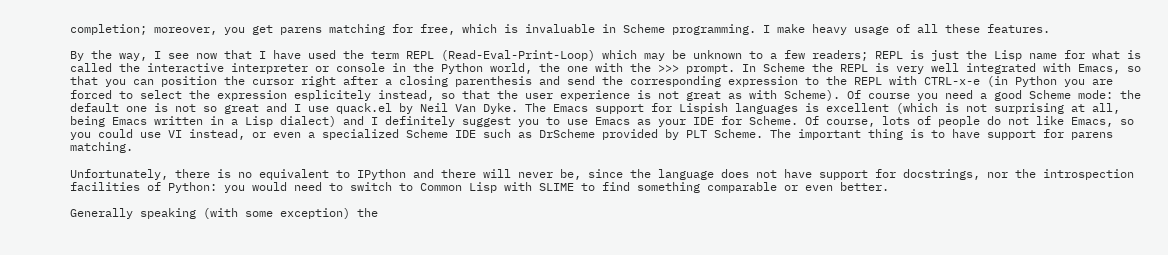completion; moreover, you get parens matching for free, which is invaluable in Scheme programming. I make heavy usage of all these features.

By the way, I see now that I have used the term REPL (Read-Eval-Print-Loop) which may be unknown to a few readers; REPL is just the Lisp name for what is called the interactive interpreter or console in the Python world, the one with the >>> prompt. In Scheme the REPL is very well integrated with Emacs, so that you can position the cursor right after a closing parenthesis and send the corresponding expression to the REPL with CTRL-x-e (in Python you are forced to select the expression esplicitely instead, so that the user experience is not great as with Scheme). Of course you need a good Scheme mode: the default one is not so great and I use quack.el by Neil Van Dyke. The Emacs support for Lispish languages is excellent (which is not surprising at all, being Emacs written in a Lisp dialect) and I definitely suggest you to use Emacs as your IDE for Scheme. Of course, lots of people do not like Emacs, so you could use VI instead, or even a specialized Scheme IDE such as DrScheme provided by PLT Scheme. The important thing is to have support for parens matching.

Unfortunately, there is no equivalent to IPython and there will never be, since the language does not have support for docstrings, nor the introspection facilities of Python: you would need to switch to Common Lisp with SLIME to find something comparable or even better.

Generally speaking (with some exception) the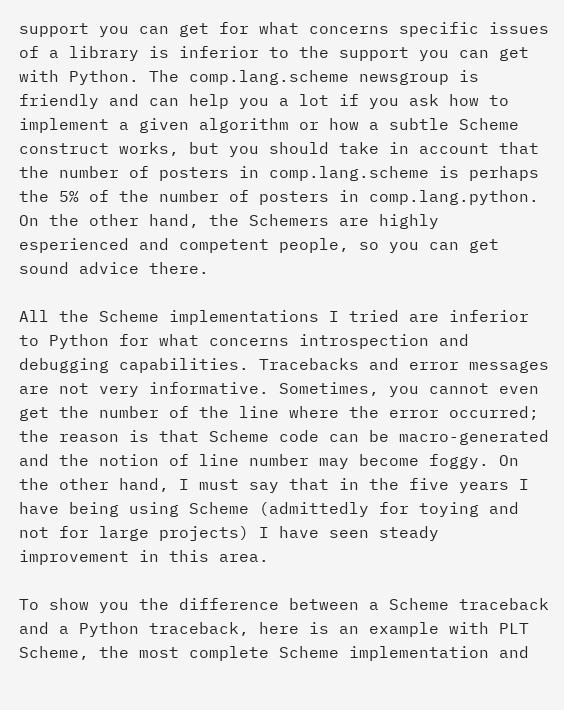support you can get for what concerns specific issues of a library is inferior to the support you can get with Python. The comp.lang.scheme newsgroup is friendly and can help you a lot if you ask how to implement a given algorithm or how a subtle Scheme construct works, but you should take in account that the number of posters in comp.lang.scheme is perhaps the 5% of the number of posters in comp.lang.python. On the other hand, the Schemers are highly esperienced and competent people, so you can get sound advice there.

All the Scheme implementations I tried are inferior to Python for what concerns introspection and debugging capabilities. Tracebacks and error messages are not very informative. Sometimes, you cannot even get the number of the line where the error occurred; the reason is that Scheme code can be macro-generated and the notion of line number may become foggy. On the other hand, I must say that in the five years I have being using Scheme (admittedly for toying and not for large projects) I have seen steady improvement in this area.

To show you the difference between a Scheme traceback and a Python traceback, here is an example with PLT Scheme, the most complete Scheme implementation and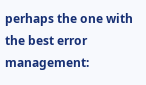perhaps the one with the best error management: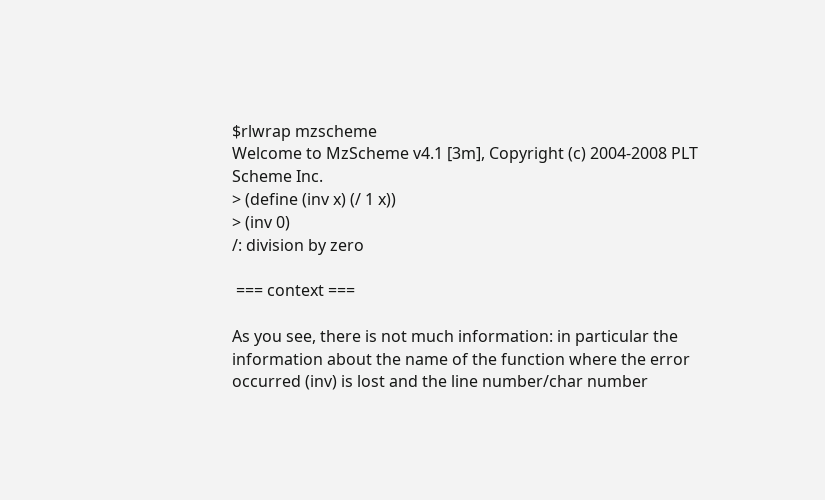$rlwrap mzscheme
Welcome to MzScheme v4.1 [3m], Copyright (c) 2004-2008 PLT Scheme Inc.
> (define (inv x) (/ 1 x))
> (inv 0)
/: division by zero

 === context ===

As you see, there is not much information: in particular the information about the name of the function where the error occurred (inv) is lost and the line number/char number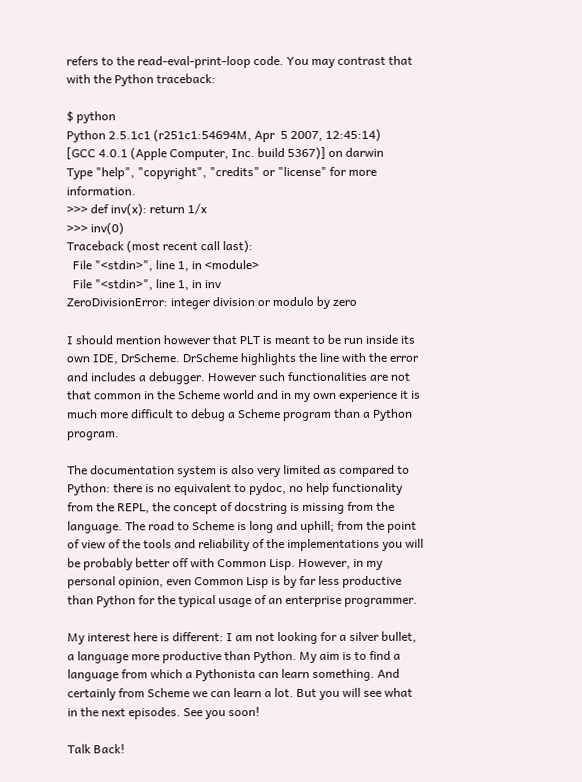refers to the read-eval-print-loop code. You may contrast that with the Python traceback:

$ python
Python 2.5.1c1 (r251c1:54694M, Apr  5 2007, 12:45:14)
[GCC 4.0.1 (Apple Computer, Inc. build 5367)] on darwin
Type "help", "copyright", "credits" or "license" for more information.
>>> def inv(x): return 1/x
>>> inv(0)
Traceback (most recent call last):
  File "<stdin>", line 1, in <module>
  File "<stdin>", line 1, in inv
ZeroDivisionError: integer division or modulo by zero

I should mention however that PLT is meant to be run inside its own IDE, DrScheme. DrScheme highlights the line with the error and includes a debugger. However such functionalities are not that common in the Scheme world and in my own experience it is much more difficult to debug a Scheme program than a Python program.

The documentation system is also very limited as compared to Python: there is no equivalent to pydoc, no help functionality from the REPL, the concept of docstring is missing from the language. The road to Scheme is long and uphill; from the point of view of the tools and reliability of the implementations you will be probably better off with Common Lisp. However, in my personal opinion, even Common Lisp is by far less productive than Python for the typical usage of an enterprise programmer.

My interest here is different: I am not looking for a silver bullet, a language more productive than Python. My aim is to find a language from which a Pythonista can learn something. And certainly from Scheme we can learn a lot. But you will see what in the next episodes. See you soon!

Talk Back!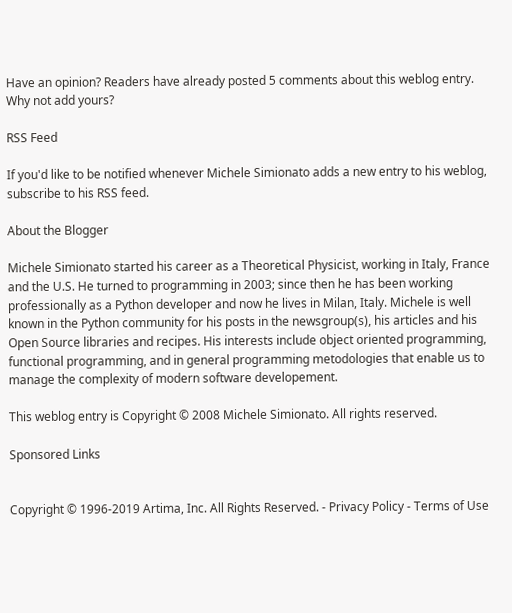Have an opinion? Readers have already posted 5 comments about this weblog entry. Why not add yours?

RSS Feed

If you'd like to be notified whenever Michele Simionato adds a new entry to his weblog, subscribe to his RSS feed.

About the Blogger

Michele Simionato started his career as a Theoretical Physicist, working in Italy, France and the U.S. He turned to programming in 2003; since then he has been working professionally as a Python developer and now he lives in Milan, Italy. Michele is well known in the Python community for his posts in the newsgroup(s), his articles and his Open Source libraries and recipes. His interests include object oriented programming, functional programming, and in general programming metodologies that enable us to manage the complexity of modern software developement.

This weblog entry is Copyright © 2008 Michele Simionato. All rights reserved.

Sponsored Links


Copyright © 1996-2019 Artima, Inc. All Rights Reserved. - Privacy Policy - Terms of Use